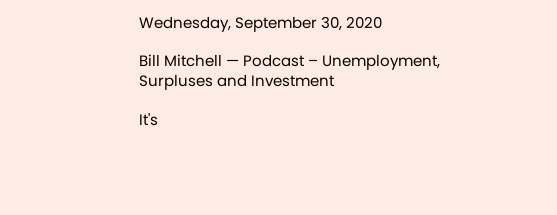Wednesday, September 30, 2020

Bill Mitchell — Podcast – Unemployment, Surpluses and Investment

It's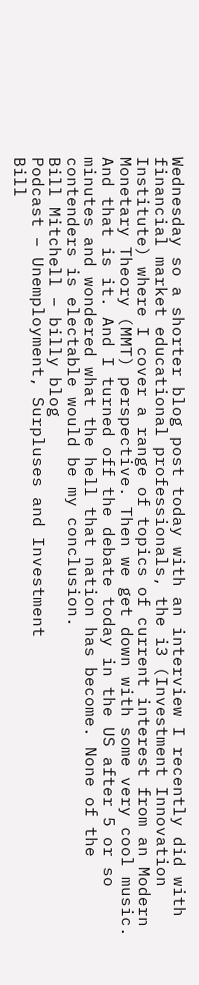Wednesday so a shorter blog post today with an interview I recently did with financial market educational professionals, the i3 (Investment Innovation Institute) where I cover a range of topics of current interest from an Modern Monetary Theory (MMT) perspective. Then we get down with some very cool music. And that is it. And I turned off the debate today in the US after 5 or so minutes and wondered what the hell that nation has become. None of the contenders is electable would be my conclusion.
Bill Mitchell – billy blog
Podcast – Unemployment, Surpluses and Investment
Bill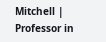Mitchell | Professor in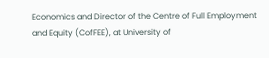Economics and Director of the Centre of Full Employment and Equity (CofFEE), at University of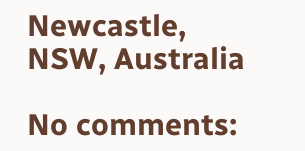Newcastle, NSW, Australia

No comments: